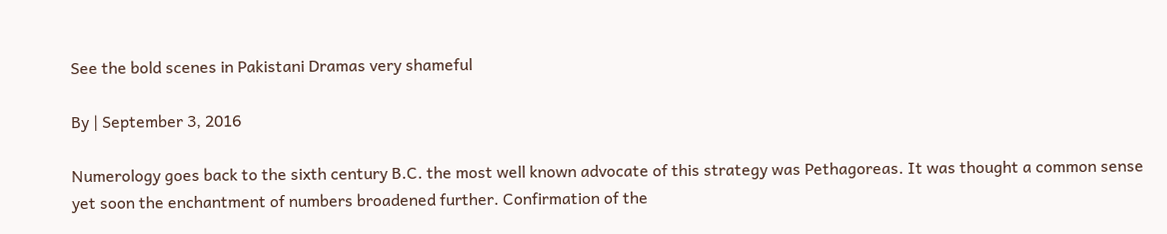See the bold scenes in Pakistani Dramas very shameful

By | September 3, 2016

Numerology goes back to the sixth century B.C. the most well known advocate of this strategy was Pethagoreas. It was thought a common sense yet soon the enchantment of numbers broadened further. Confirmation of the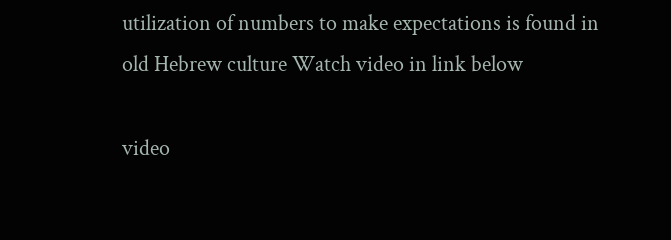utilization of numbers to make expectations is found in old Hebrew culture Watch video in link below

video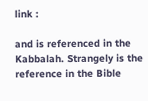link :

and is referenced in the Kabbalah. Strangely is the reference in the Bible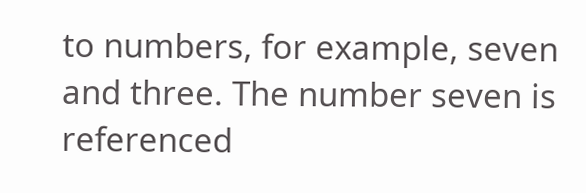to numbers, for example, seven and three. The number seven is referenced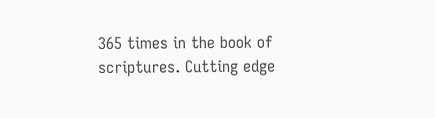365 times in the book of scriptures. Cutting edge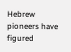Hebrew pioneers have figured